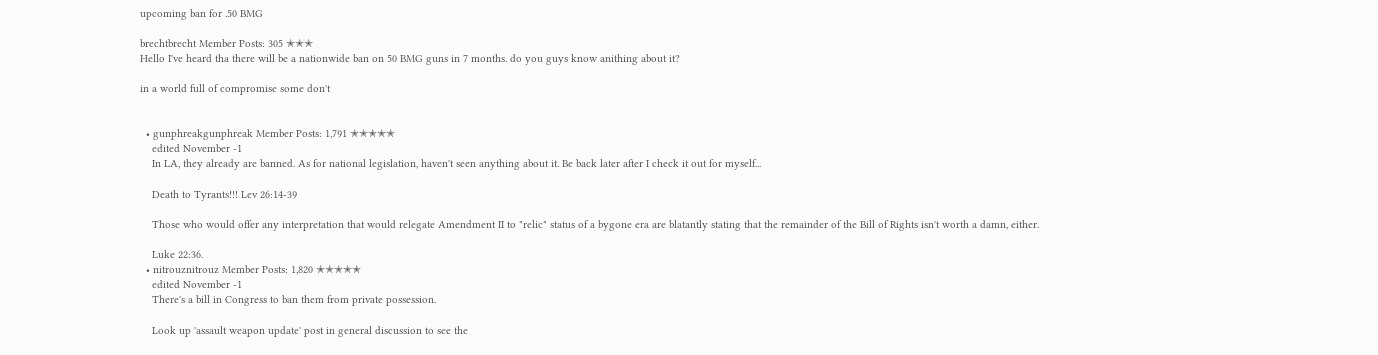upcoming ban for .50 BMG

brechtbrecht Member Posts: 305 ✭✭✭
Hello I've heard tha there will be a nationwide ban on 50 BMG guns in 7 months. do you guys know anithing about it?

in a world full of compromise some don't


  • gunphreakgunphreak Member Posts: 1,791 ✭✭✭✭✭
    edited November -1
    In LA, they already are banned. As for national legislation, haven't seen anything about it. Be back later after I check it out for myself...

    Death to Tyrants!!! Lev 26:14-39

    Those who would offer any interpretation that would relegate Amendment II to "relic" status of a bygone era are blatantly stating that the remainder of the Bill of Rights isn't worth a damn, either.

    Luke 22:36.
  • nitrouznitrouz Member Posts: 1,820 ✭✭✭✭✭
    edited November -1
    There's a bill in Congress to ban them from private possession.

    Look up 'assault weapon update' post in general discussion to see the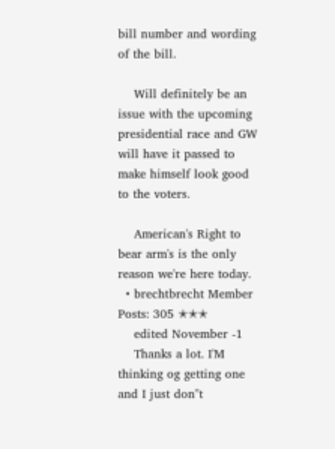bill number and wording of the bill.

    Will definitely be an issue with the upcoming presidential race and GW will have it passed to make himself look good to the voters.

    American's Right to bear arm's is the only reason we're here today.
  • brechtbrecht Member Posts: 305 ✭✭✭
    edited November -1
    Thanks a lot. I'M thinking og getting one and I just don"t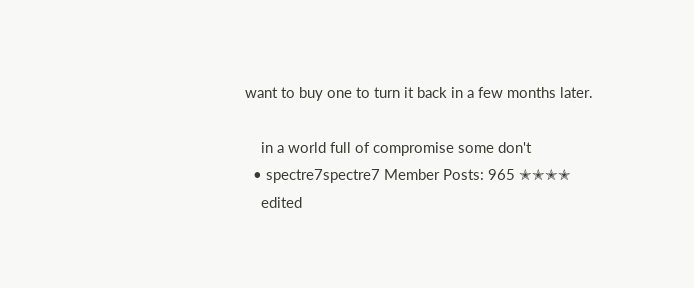want to buy one to turn it back in a few months later.

    in a world full of compromise some don't
  • spectre7spectre7 Member Posts: 965 ✭✭✭✭
    edited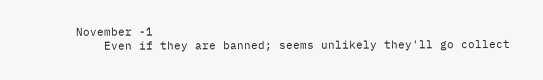November -1
    Even if they are banned; seems unlikely they'll go collect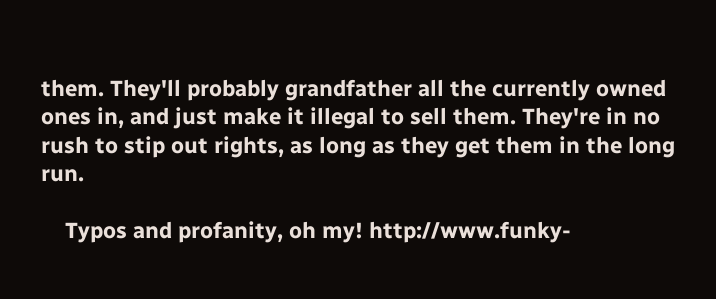them. They'll probably grandfather all the currently owned ones in, and just make it illegal to sell them. They're in no rush to stip out rights, as long as they get them in the long run.

    Typos and profanity, oh my! http://www.funky-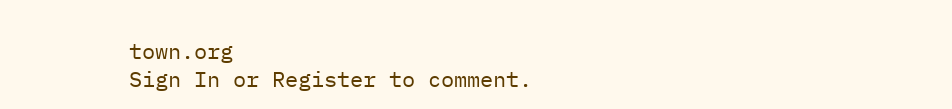town.org
Sign In or Register to comment.